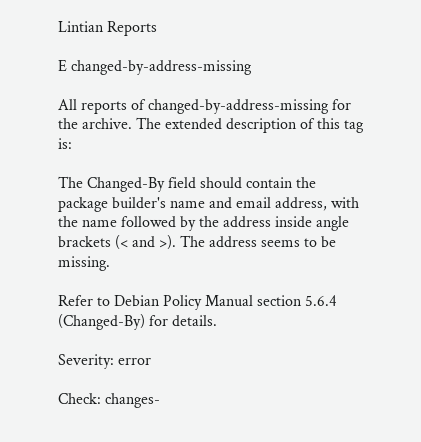Lintian Reports

E changed-by-address-missing

All reports of changed-by-address-missing for the archive. The extended description of this tag is:

The Changed-By field should contain the package builder's name and email address, with the name followed by the address inside angle brackets (< and >). The address seems to be missing.

Refer to Debian Policy Manual section 5.6.4 (Changed-By) for details.

Severity: error

Check: changes-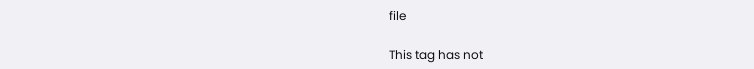file

This tag has not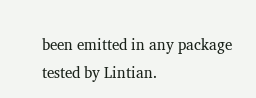been emitted in any package tested by Lintian.